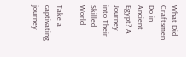What Did Craftsmen Do in Ancient Egypt? A Journey into Their Skilled World

Take a captivating journey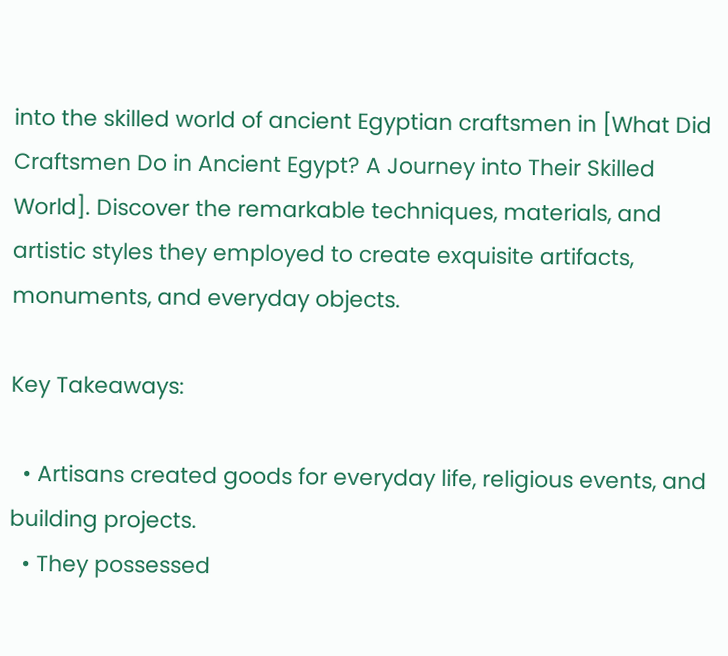into the skilled world of ancient Egyptian craftsmen in [What Did Craftsmen Do in Ancient Egypt? A Journey into Their Skilled World]. Discover the remarkable techniques, materials, and artistic styles they employed to create exquisite artifacts, monuments, and everyday objects.

Key Takeaways:

  • Artisans created goods for everyday life, religious events, and building projects.
  • They possessed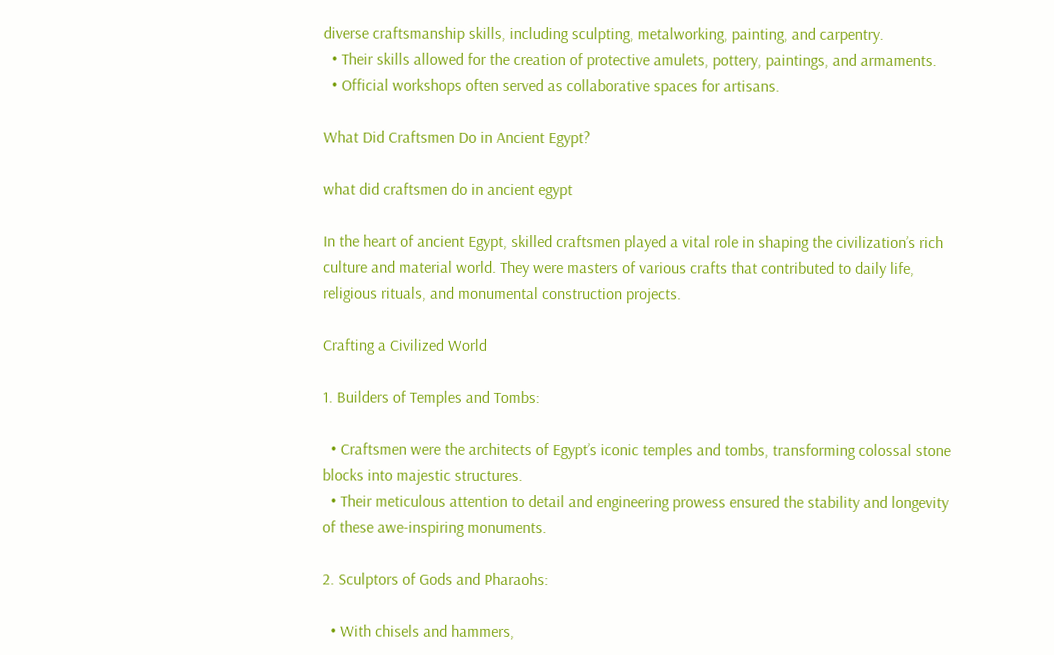diverse craftsmanship skills, including sculpting, metalworking, painting, and carpentry.
  • Their skills allowed for the creation of protective amulets, pottery, paintings, and armaments.
  • Official workshops often served as collaborative spaces for artisans.

What Did Craftsmen Do in Ancient Egypt?

what did craftsmen do in ancient egypt

In the heart of ancient Egypt, skilled craftsmen played a vital role in shaping the civilization’s rich culture and material world. They were masters of various crafts that contributed to daily life, religious rituals, and monumental construction projects.

Crafting a Civilized World

1. Builders of Temples and Tombs:

  • Craftsmen were the architects of Egypt’s iconic temples and tombs, transforming colossal stone blocks into majestic structures.
  • Their meticulous attention to detail and engineering prowess ensured the stability and longevity of these awe-inspiring monuments.

2. Sculptors of Gods and Pharaohs:

  • With chisels and hammers,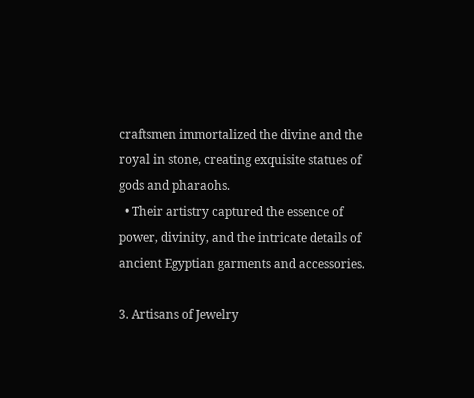craftsmen immortalized the divine and the royal in stone, creating exquisite statues of gods and pharaohs.
  • Their artistry captured the essence of power, divinity, and the intricate details of ancient Egyptian garments and accessories.

3. Artisans of Jewelry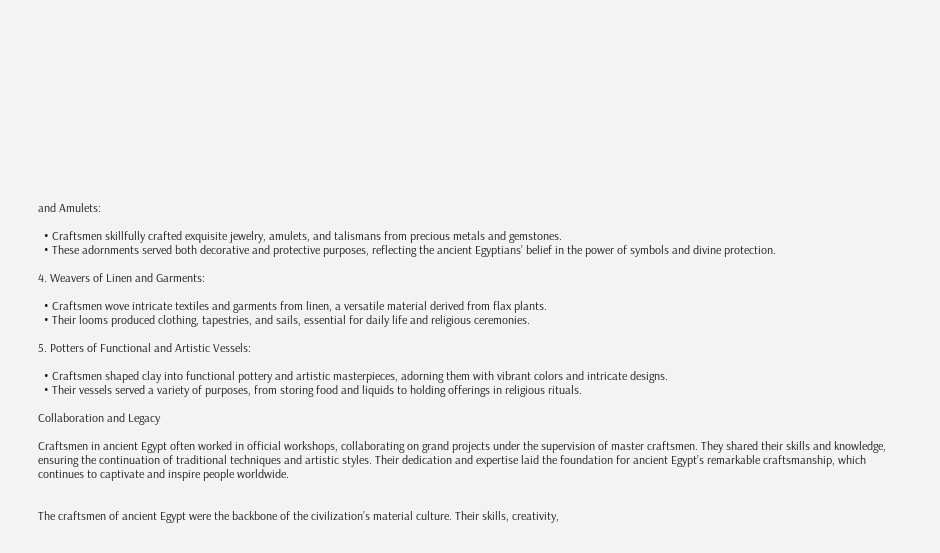and Amulets:

  • Craftsmen skillfully crafted exquisite jewelry, amulets, and talismans from precious metals and gemstones.
  • These adornments served both decorative and protective purposes, reflecting the ancient Egyptians’ belief in the power of symbols and divine protection.

4. Weavers of Linen and Garments:

  • Craftsmen wove intricate textiles and garments from linen, a versatile material derived from flax plants.
  • Their looms produced clothing, tapestries, and sails, essential for daily life and religious ceremonies.

5. Potters of Functional and Artistic Vessels:

  • Craftsmen shaped clay into functional pottery and artistic masterpieces, adorning them with vibrant colors and intricate designs.
  • Their vessels served a variety of purposes, from storing food and liquids to holding offerings in religious rituals.

Collaboration and Legacy

Craftsmen in ancient Egypt often worked in official workshops, collaborating on grand projects under the supervision of master craftsmen. They shared their skills and knowledge, ensuring the continuation of traditional techniques and artistic styles. Their dedication and expertise laid the foundation for ancient Egypt’s remarkable craftsmanship, which continues to captivate and inspire people worldwide.


The craftsmen of ancient Egypt were the backbone of the civilization’s material culture. Their skills, creativity,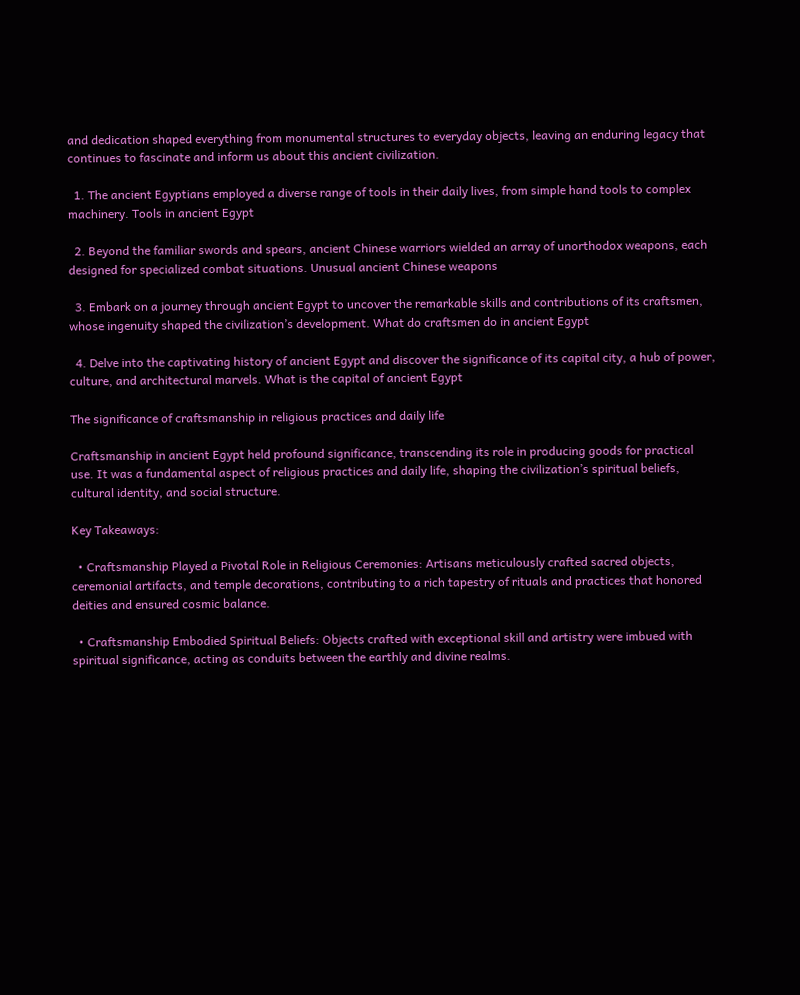and dedication shaped everything from monumental structures to everyday objects, leaving an enduring legacy that continues to fascinate and inform us about this ancient civilization.

  1. The ancient Egyptians employed a diverse range of tools in their daily lives, from simple hand tools to complex machinery. Tools in ancient Egypt

  2. Beyond the familiar swords and spears, ancient Chinese warriors wielded an array of unorthodox weapons, each designed for specialized combat situations. Unusual ancient Chinese weapons

  3. Embark on a journey through ancient Egypt to uncover the remarkable skills and contributions of its craftsmen, whose ingenuity shaped the civilization’s development. What do craftsmen do in ancient Egypt

  4. Delve into the captivating history of ancient Egypt and discover the significance of its capital city, a hub of power, culture, and architectural marvels. What is the capital of ancient Egypt

The significance of craftsmanship in religious practices and daily life

Craftsmanship in ancient Egypt held profound significance, transcending its role in producing goods for practical use. It was a fundamental aspect of religious practices and daily life, shaping the civilization’s spiritual beliefs, cultural identity, and social structure.

Key Takeaways:

  • Craftsmanship Played a Pivotal Role in Religious Ceremonies: Artisans meticulously crafted sacred objects, ceremonial artifacts, and temple decorations, contributing to a rich tapestry of rituals and practices that honored deities and ensured cosmic balance.

  • Craftsmanship Embodied Spiritual Beliefs: Objects crafted with exceptional skill and artistry were imbued with spiritual significance, acting as conduits between the earthly and divine realms.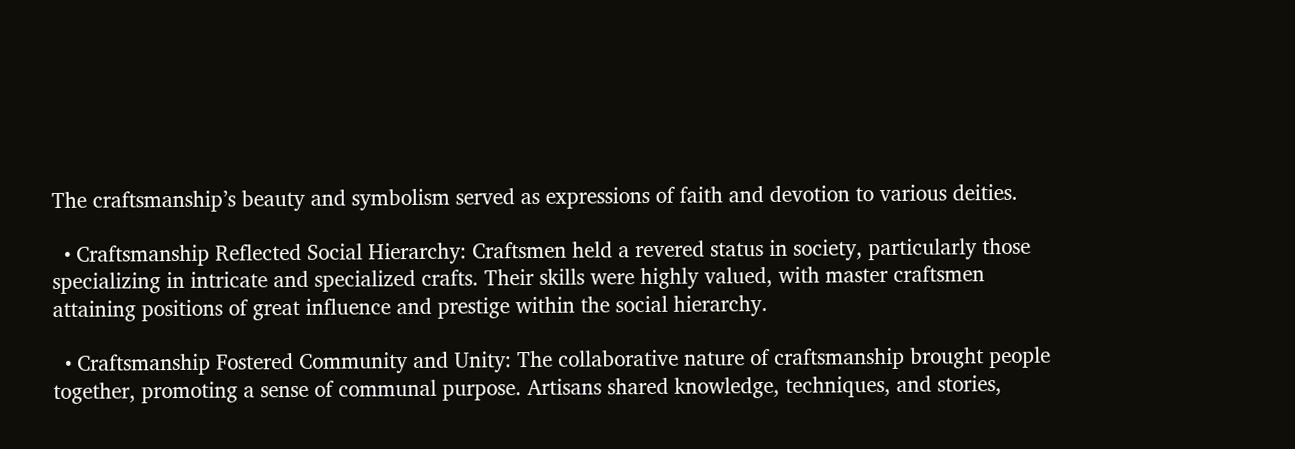The craftsmanship’s beauty and symbolism served as expressions of faith and devotion to various deities.

  • Craftsmanship Reflected Social Hierarchy: Craftsmen held a revered status in society, particularly those specializing in intricate and specialized crafts. Their skills were highly valued, with master craftsmen attaining positions of great influence and prestige within the social hierarchy.

  • Craftsmanship Fostered Community and Unity: The collaborative nature of craftsmanship brought people together, promoting a sense of communal purpose. Artisans shared knowledge, techniques, and stories,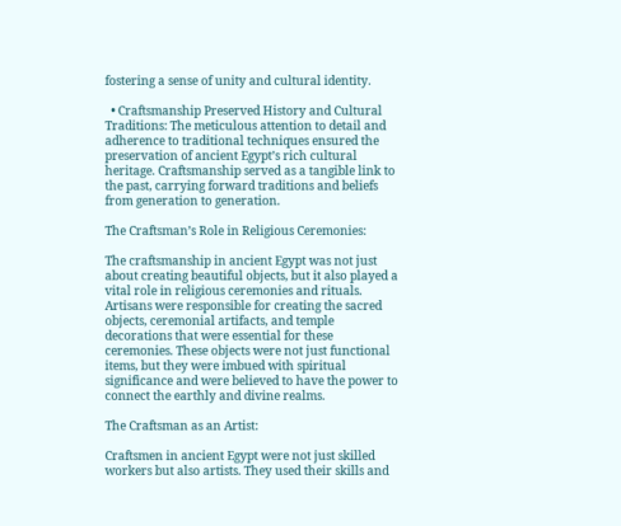fostering a sense of unity and cultural identity.

  • Craftsmanship Preserved History and Cultural Traditions: The meticulous attention to detail and adherence to traditional techniques ensured the preservation of ancient Egypt’s rich cultural heritage. Craftsmanship served as a tangible link to the past, carrying forward traditions and beliefs from generation to generation.

The Craftsman’s Role in Religious Ceremonies:

The craftsmanship in ancient Egypt was not just about creating beautiful objects, but it also played a vital role in religious ceremonies and rituals. Artisans were responsible for creating the sacred objects, ceremonial artifacts, and temple decorations that were essential for these ceremonies. These objects were not just functional items, but they were imbued with spiritual significance and were believed to have the power to connect the earthly and divine realms.

The Craftsman as an Artist:

Craftsmen in ancient Egypt were not just skilled workers but also artists. They used their skills and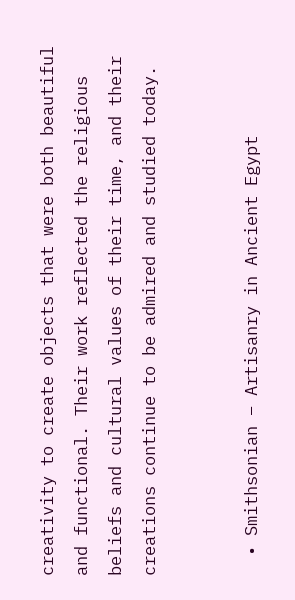creativity to create objects that were both beautiful and functional. Their work reflected the religious beliefs and cultural values of their time, and their creations continue to be admired and studied today.


  • Smithsonian – Artisanry in Ancient Egypt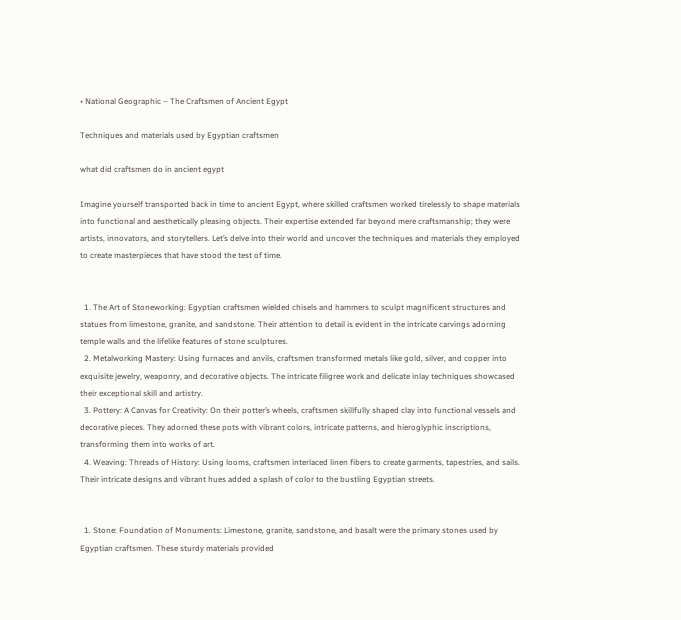• National Geographic – The Craftsmen of Ancient Egypt

Techniques and materials used by Egyptian craftsmen

what did craftsmen do in ancient egypt

Imagine yourself transported back in time to ancient Egypt, where skilled craftsmen worked tirelessly to shape materials into functional and aesthetically pleasing objects. Their expertise extended far beyond mere craftsmanship; they were artists, innovators, and storytellers. Let’s delve into their world and uncover the techniques and materials they employed to create masterpieces that have stood the test of time.


  1. The Art of Stoneworking: Egyptian craftsmen wielded chisels and hammers to sculpt magnificent structures and statues from limestone, granite, and sandstone. Their attention to detail is evident in the intricate carvings adorning temple walls and the lifelike features of stone sculptures.
  2. Metalworking Mastery: Using furnaces and anvils, craftsmen transformed metals like gold, silver, and copper into exquisite jewelry, weaponry, and decorative objects. The intricate filigree work and delicate inlay techniques showcased their exceptional skill and artistry.
  3. Pottery: A Canvas for Creativity: On their potter’s wheels, craftsmen skillfully shaped clay into functional vessels and decorative pieces. They adorned these pots with vibrant colors, intricate patterns, and hieroglyphic inscriptions, transforming them into works of art.
  4. Weaving: Threads of History: Using looms, craftsmen interlaced linen fibers to create garments, tapestries, and sails. Their intricate designs and vibrant hues added a splash of color to the bustling Egyptian streets.


  1. Stone: Foundation of Monuments: Limestone, granite, sandstone, and basalt were the primary stones used by Egyptian craftsmen. These sturdy materials provided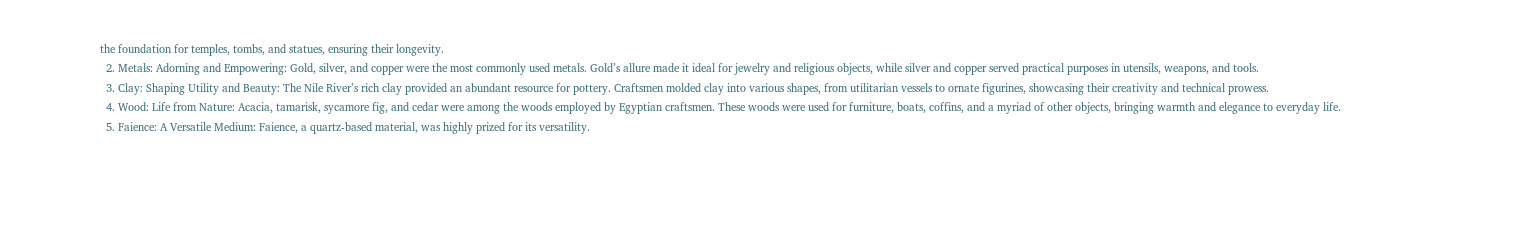the foundation for temples, tombs, and statues, ensuring their longevity.
  2. Metals: Adorning and Empowering: Gold, silver, and copper were the most commonly used metals. Gold’s allure made it ideal for jewelry and religious objects, while silver and copper served practical purposes in utensils, weapons, and tools.
  3. Clay: Shaping Utility and Beauty: The Nile River’s rich clay provided an abundant resource for pottery. Craftsmen molded clay into various shapes, from utilitarian vessels to ornate figurines, showcasing their creativity and technical prowess.
  4. Wood: Life from Nature: Acacia, tamarisk, sycamore fig, and cedar were among the woods employed by Egyptian craftsmen. These woods were used for furniture, boats, coffins, and a myriad of other objects, bringing warmth and elegance to everyday life.
  5. Faience: A Versatile Medium: Faience, a quartz-based material, was highly prized for its versatility.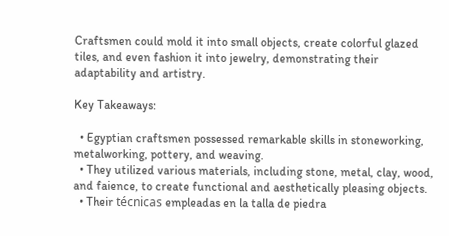Craftsmen could mold it into small objects, create colorful glazed tiles, and even fashion it into jewelry, demonstrating their adaptability and artistry.

Key Takeaways:

  • Egyptian craftsmen possessed remarkable skills in stoneworking, metalworking, pottery, and weaving.
  • They utilized various materials, including stone, metal, clay, wood, and faience, to create functional and aesthetically pleasing objects.
  • Their técnicas empleadas en la talla de piedra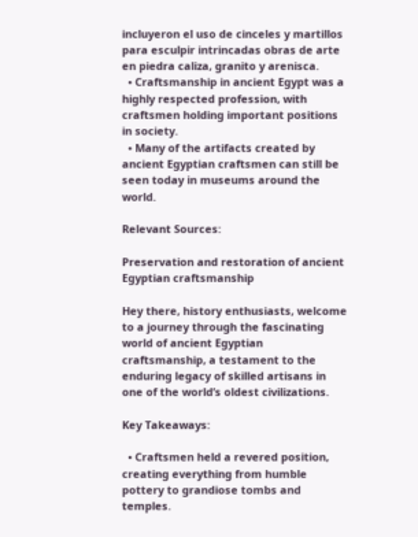incluyeron el uso de cinceles y martillos para esculpir intrincadas obras de arte en piedra caliza, granito y arenisca.
  • Craftsmanship in ancient Egypt was a highly respected profession, with craftsmen holding important positions in society.
  • Many of the artifacts created by ancient Egyptian craftsmen can still be seen today in museums around the world.

Relevant Sources:

Preservation and restoration of ancient Egyptian craftsmanship

Hey there, history enthusiasts, welcome to a journey through the fascinating world of ancient Egyptian craftsmanship, a testament to the enduring legacy of skilled artisans in one of the world’s oldest civilizations.

Key Takeaways:

  • Craftsmen held a revered position, creating everything from humble pottery to grandiose tombs and temples.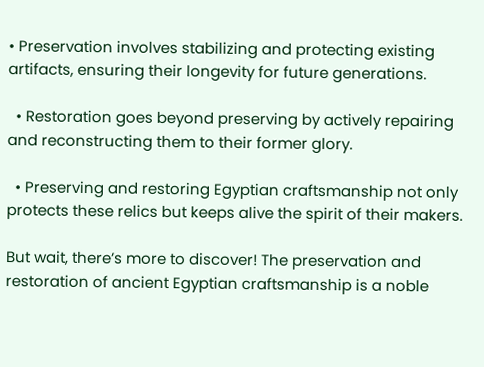• Preservation involves stabilizing and protecting existing artifacts, ensuring their longevity for future generations.

  • Restoration goes beyond preserving by actively repairing and reconstructing them to their former glory.

  • Preserving and restoring Egyptian craftsmanship not only protects these relics but keeps alive the spirit of their makers.

But wait, there’s more to discover! The preservation and restoration of ancient Egyptian craftsmanship is a noble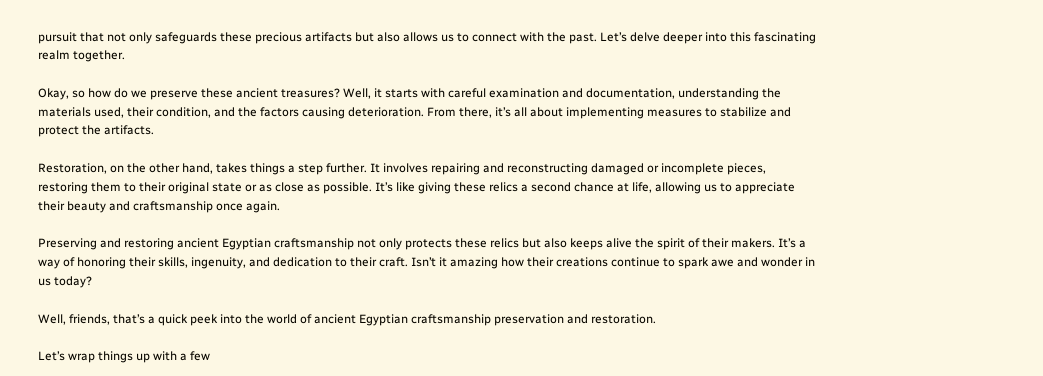pursuit that not only safeguards these precious artifacts but also allows us to connect with the past. Let’s delve deeper into this fascinating realm together.

Okay, so how do we preserve these ancient treasures? Well, it starts with careful examination and documentation, understanding the materials used, their condition, and the factors causing deterioration. From there, it’s all about implementing measures to stabilize and protect the artifacts.

Restoration, on the other hand, takes things a step further. It involves repairing and reconstructing damaged or incomplete pieces, restoring them to their original state or as close as possible. It’s like giving these relics a second chance at life, allowing us to appreciate their beauty and craftsmanship once again.

Preserving and restoring ancient Egyptian craftsmanship not only protects these relics but also keeps alive the spirit of their makers. It’s a way of honoring their skills, ingenuity, and dedication to their craft. Isn’t it amazing how their creations continue to spark awe and wonder in us today?

Well, friends, that’s a quick peek into the world of ancient Egyptian craftsmanship preservation and restoration.

Let’s wrap things up with a few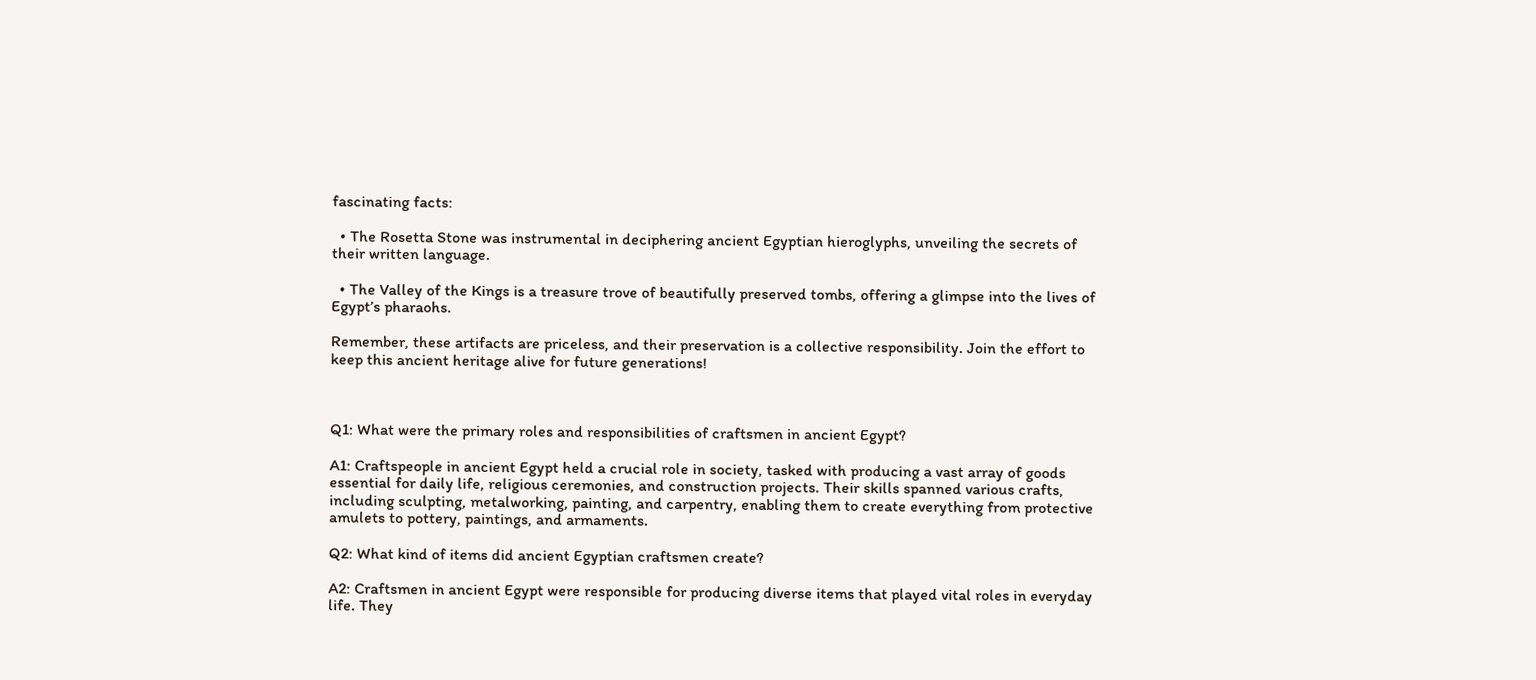fascinating facts:

  • The Rosetta Stone was instrumental in deciphering ancient Egyptian hieroglyphs, unveiling the secrets of their written language.

  • The Valley of the Kings is a treasure trove of beautifully preserved tombs, offering a glimpse into the lives of Egypt’s pharaohs.

Remember, these artifacts are priceless, and their preservation is a collective responsibility. Join the effort to keep this ancient heritage alive for future generations!



Q1: What were the primary roles and responsibilities of craftsmen in ancient Egypt?

A1: Craftspeople in ancient Egypt held a crucial role in society, tasked with producing a vast array of goods essential for daily life, religious ceremonies, and construction projects. Their skills spanned various crafts, including sculpting, metalworking, painting, and carpentry, enabling them to create everything from protective amulets to pottery, paintings, and armaments.

Q2: What kind of items did ancient Egyptian craftsmen create?

A2: Craftsmen in ancient Egypt were responsible for producing diverse items that played vital roles in everyday life. They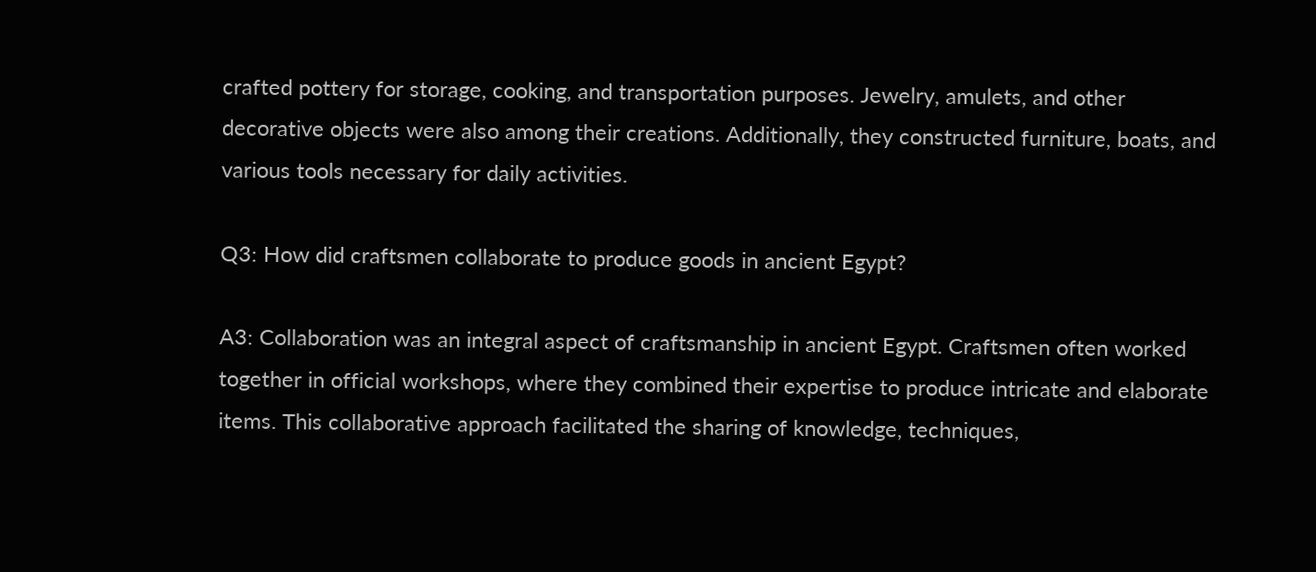crafted pottery for storage, cooking, and transportation purposes. Jewelry, amulets, and other decorative objects were also among their creations. Additionally, they constructed furniture, boats, and various tools necessary for daily activities.

Q3: How did craftsmen collaborate to produce goods in ancient Egypt?

A3: Collaboration was an integral aspect of craftsmanship in ancient Egypt. Craftsmen often worked together in official workshops, where they combined their expertise to produce intricate and elaborate items. This collaborative approach facilitated the sharing of knowledge, techniques,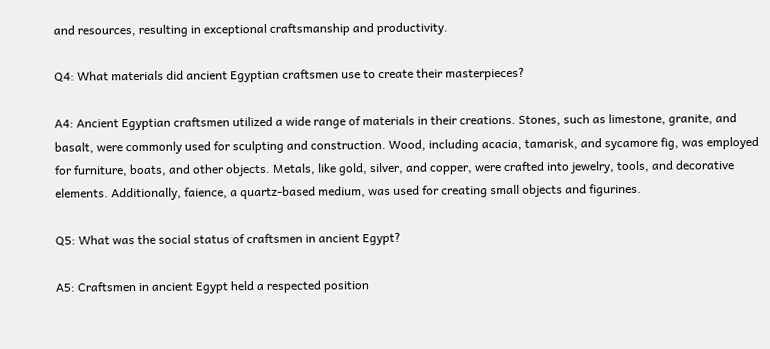and resources, resulting in exceptional craftsmanship and productivity.

Q4: What materials did ancient Egyptian craftsmen use to create their masterpieces?

A4: Ancient Egyptian craftsmen utilized a wide range of materials in their creations. Stones, such as limestone, granite, and basalt, were commonly used for sculpting and construction. Wood, including acacia, tamarisk, and sycamore fig, was employed for furniture, boats, and other objects. Metals, like gold, silver, and copper, were crafted into jewelry, tools, and decorative elements. Additionally, faience, a quartz-based medium, was used for creating small objects and figurines.

Q5: What was the social status of craftsmen in ancient Egypt?

A5: Craftsmen in ancient Egypt held a respected position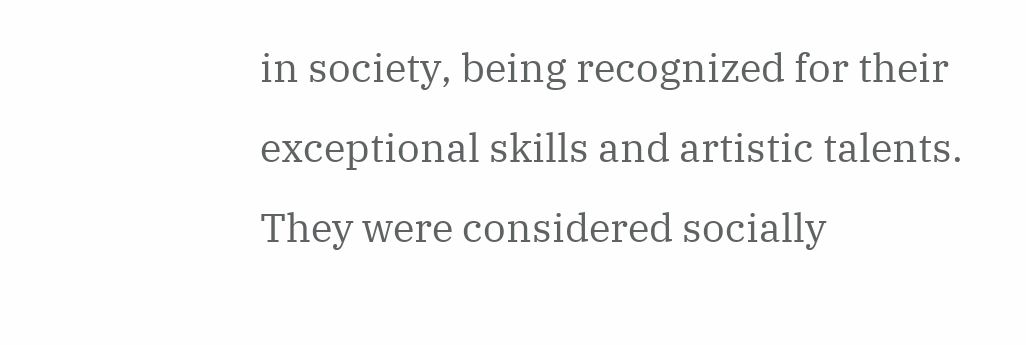in society, being recognized for their exceptional skills and artistic talents. They were considered socially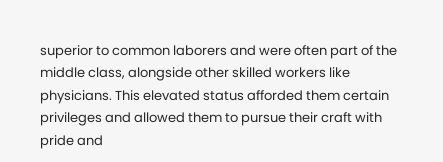superior to common laborers and were often part of the middle class, alongside other skilled workers like physicians. This elevated status afforded them certain privileges and allowed them to pursue their craft with pride and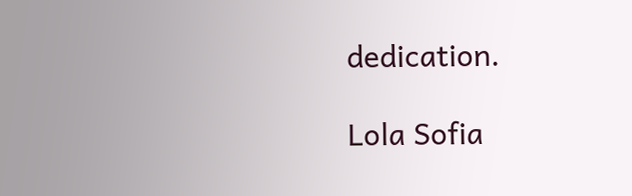dedication.

Lola Sofia